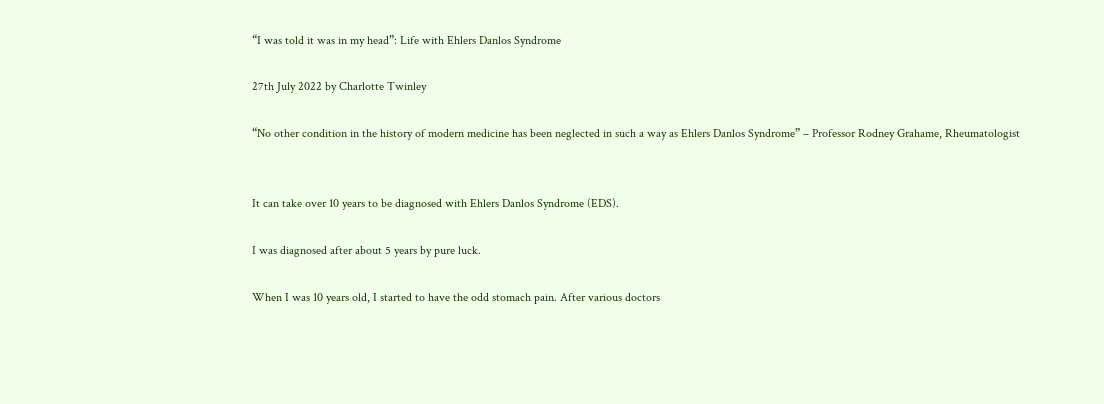“I was told it was in my head”: Life with Ehlers Danlos Syndrome

27th July 2022 by Charlotte Twinley

“No other condition in the history of modern medicine has been neglected in such a way as Ehlers Danlos Syndrome” – Professor Rodney Grahame, Rheumatologist


It can take over 10 years to be diagnosed with Ehlers Danlos Syndrome (EDS).

I was diagnosed after about 5 years by pure luck.

When I was 10 years old, I started to have the odd stomach pain. After various doctors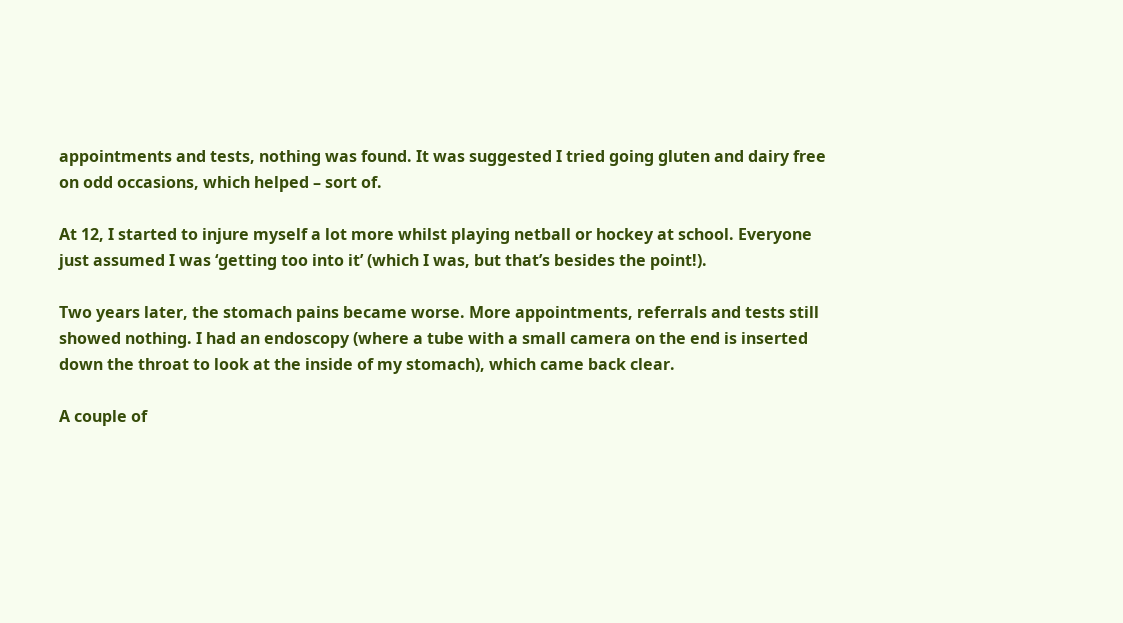appointments and tests, nothing was found. It was suggested I tried going gluten and dairy free on odd occasions, which helped – sort of.

At 12, I started to injure myself a lot more whilst playing netball or hockey at school. Everyone just assumed I was ‘getting too into it’ (which I was, but that’s besides the point!).

Two years later, the stomach pains became worse. More appointments, referrals and tests still showed nothing. I had an endoscopy (where a tube with a small camera on the end is inserted down the throat to look at the inside of my stomach), which came back clear.

A couple of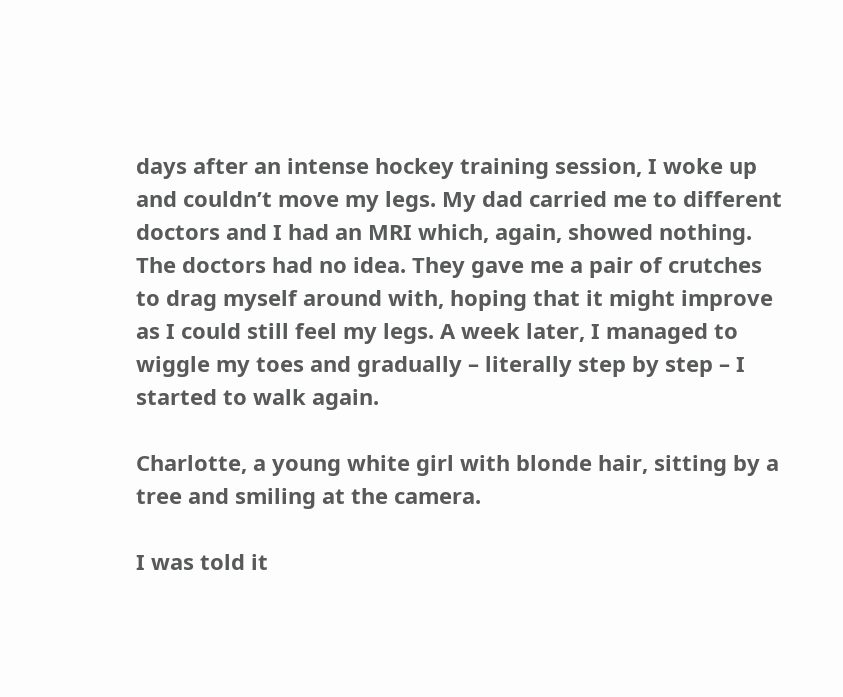days after an intense hockey training session, I woke up and couldn’t move my legs. My dad carried me to different doctors and I had an MRI which, again, showed nothing. The doctors had no idea. They gave me a pair of crutches to drag myself around with, hoping that it might improve as I could still feel my legs. A week later, I managed to wiggle my toes and gradually – literally step by step – I started to walk again.

Charlotte, a young white girl with blonde hair, sitting by a tree and smiling at the camera.

I was told it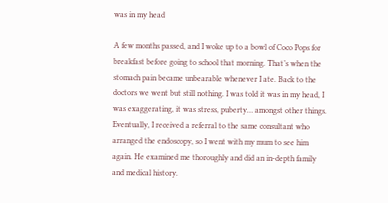was in my head

A few months passed, and I woke up to a bowl of Coco Pops for breakfast before going to school that morning. That’s when the stomach pain became unbearable whenever I ate. Back to the doctors we went but still nothing. I was told it was in my head, I was exaggerating, it was stress, puberty… amongst other things. Eventually, I received a referral to the same consultant who arranged the endoscopy, so I went with my mum to see him again. He examined me thoroughly and did an in-depth family and medical history.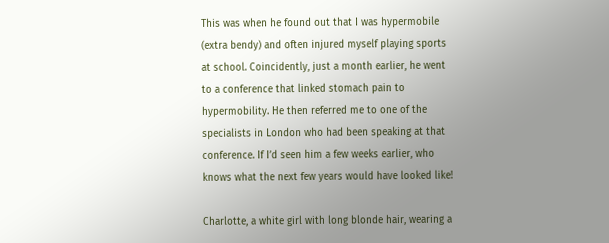This was when he found out that I was hypermobile (extra bendy) and often injured myself playing sports at school. Coincidently, just a month earlier, he went to a conference that linked stomach pain to hypermobility. He then referred me to one of the specialists in London who had been speaking at that conference. If I’d seen him a few weeks earlier, who knows what the next few years would have looked like!

Charlotte, a white girl with long blonde hair, wearing a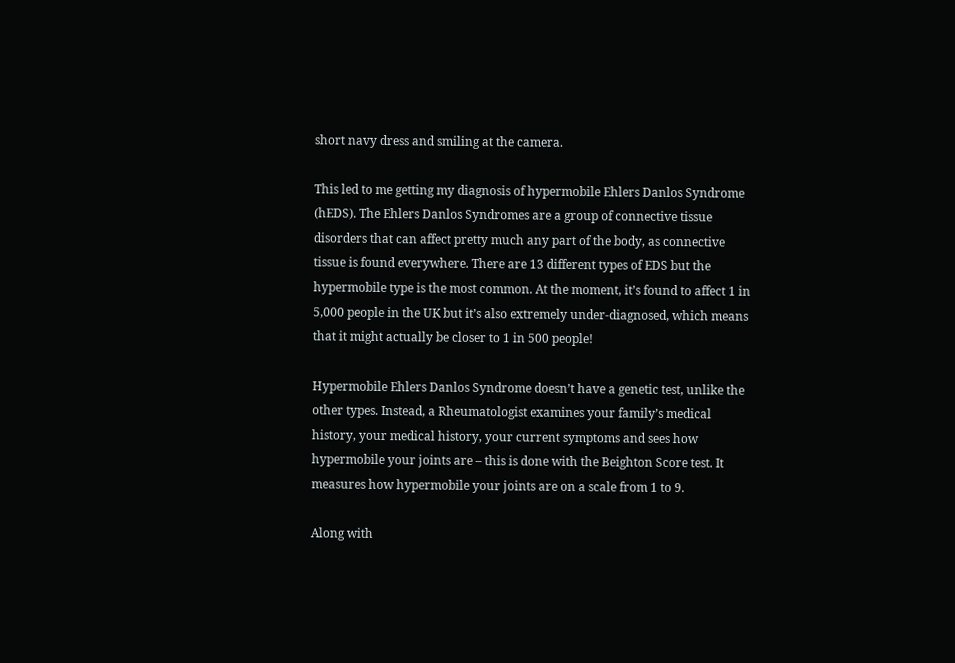short navy dress and smiling at the camera.

This led to me getting my diagnosis of hypermobile Ehlers Danlos Syndrome (hEDS). The Ehlers Danlos Syndromes are a group of connective tissue disorders that can affect pretty much any part of the body, as connective tissue is found everywhere. There are 13 different types of EDS but the hypermobile type is the most common. At the moment, it’s found to affect 1 in 5,000 people in the UK but it’s also extremely under-diagnosed, which means that it might actually be closer to 1 in 500 people!

Hypermobile Ehlers Danlos Syndrome doesn’t have a genetic test, unlike the other types. Instead, a Rheumatologist examines your family’s medical history, your medical history, your current symptoms and sees how hypermobile your joints are – this is done with the Beighton Score test. It measures how hypermobile your joints are on a scale from 1 to 9.

Along with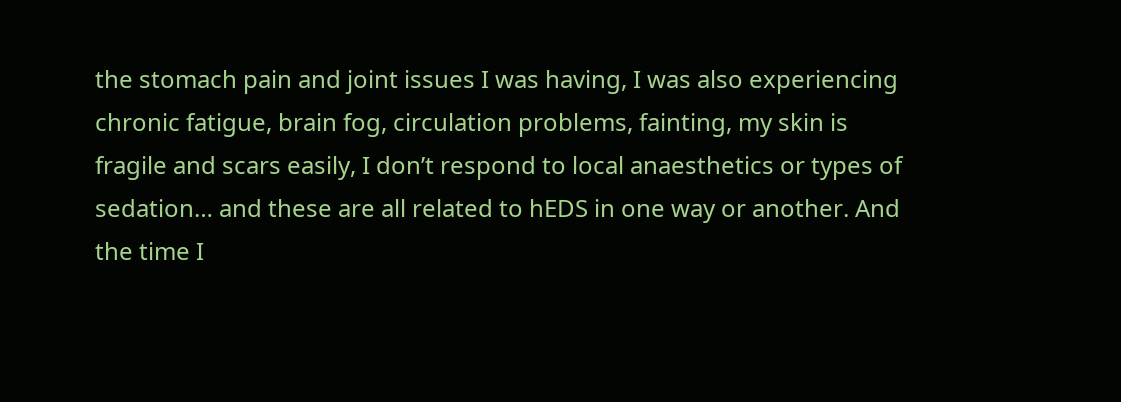the stomach pain and joint issues I was having, I was also experiencing chronic fatigue, brain fog, circulation problems, fainting, my skin is fragile and scars easily, I don’t respond to local anaesthetics or types of sedation… and these are all related to hEDS in one way or another. And the time I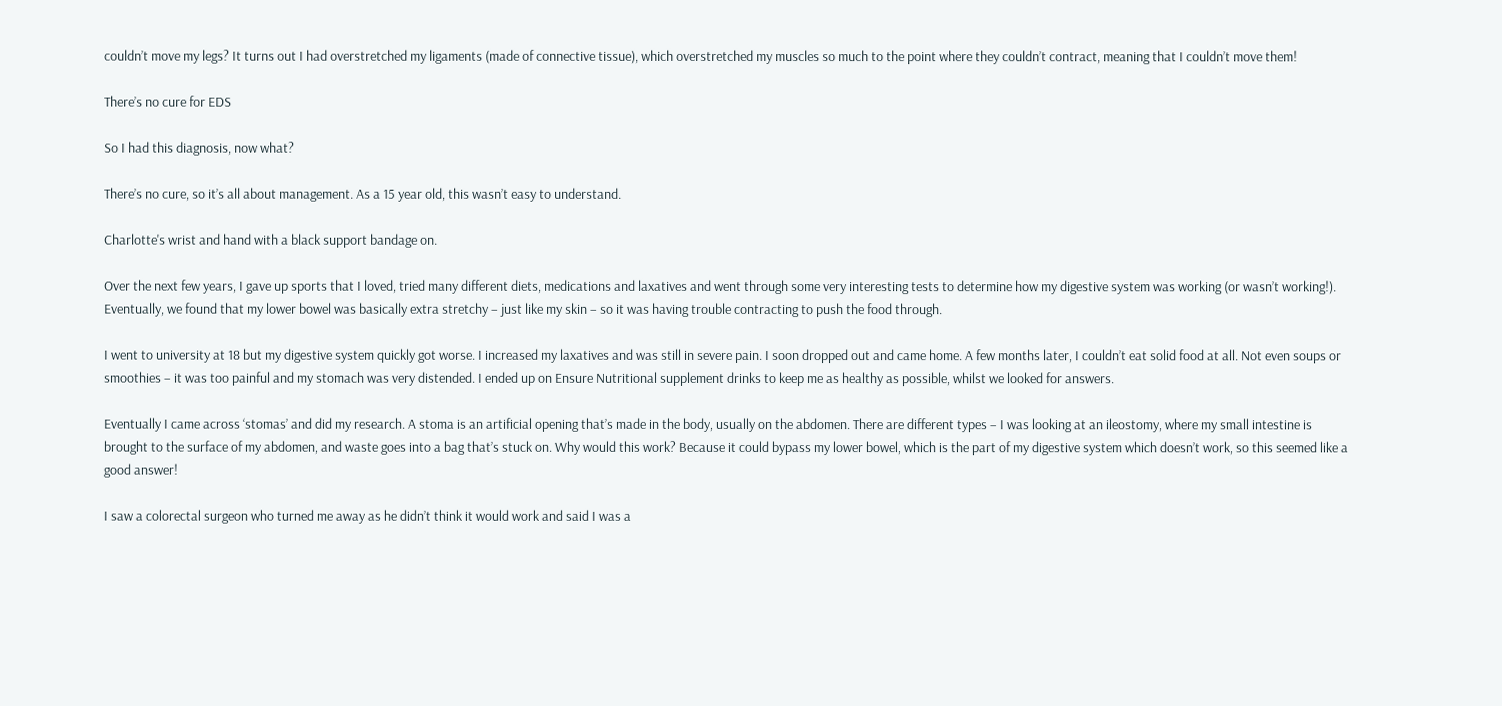couldn’t move my legs? It turns out I had overstretched my ligaments (made of connective tissue), which overstretched my muscles so much to the point where they couldn’t contract, meaning that I couldn’t move them!

There’s no cure for EDS

So I had this diagnosis, now what?

There’s no cure, so it’s all about management. As a 15 year old, this wasn’t easy to understand.

Charlotte's wrist and hand with a black support bandage on.

Over the next few years, I gave up sports that I loved, tried many different diets, medications and laxatives and went through some very interesting tests to determine how my digestive system was working (or wasn’t working!). Eventually, we found that my lower bowel was basically extra stretchy – just like my skin – so it was having trouble contracting to push the food through.

I went to university at 18 but my digestive system quickly got worse. I increased my laxatives and was still in severe pain. I soon dropped out and came home. A few months later, I couldn’t eat solid food at all. Not even soups or smoothies – it was too painful and my stomach was very distended. I ended up on Ensure Nutritional supplement drinks to keep me as healthy as possible, whilst we looked for answers.

Eventually I came across ‘stomas’ and did my research. A stoma is an artificial opening that’s made in the body, usually on the abdomen. There are different types – I was looking at an ileostomy, where my small intestine is brought to the surface of my abdomen, and waste goes into a bag that’s stuck on. Why would this work? Because it could bypass my lower bowel, which is the part of my digestive system which doesn’t work, so this seemed like a good answer!

I saw a colorectal surgeon who turned me away as he didn’t think it would work and said I was a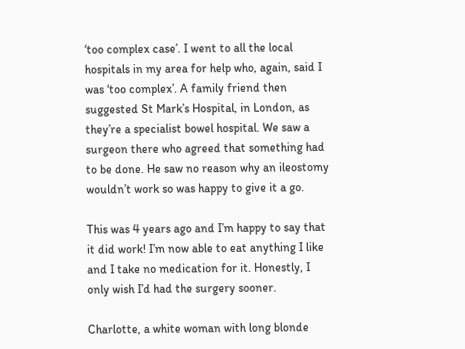‘too complex case’. I went to all the local hospitals in my area for help who, again, said I was ‘too complex’. A family friend then suggested St Mark’s Hospital, in London, as they’re a specialist bowel hospital. We saw a surgeon there who agreed that something had to be done. He saw no reason why an ileostomy wouldn’t work so was happy to give it a go.

This was 4 years ago and I’m happy to say that it did work! I’m now able to eat anything I like and I take no medication for it. Honestly, I only wish I’d had the surgery sooner.

Charlotte, a white woman with long blonde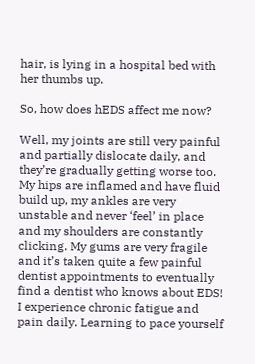hair, is lying in a hospital bed with her thumbs up.

So, how does hEDS affect me now?

Well, my joints are still very painful and partially dislocate daily, and they’re gradually getting worse too. My hips are inflamed and have fluid build up, my ankles are very unstable and never ‘feel’ in place and my shoulders are constantly clicking. My gums are very fragile and it’s taken quite a few painful dentist appointments to eventually find a dentist who knows about EDS! I experience chronic fatigue and pain daily. Learning to pace yourself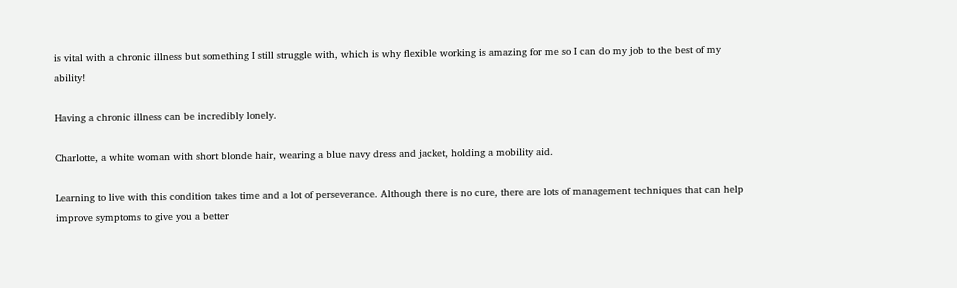is vital with a chronic illness but something I still struggle with, which is why flexible working is amazing for me so I can do my job to the best of my ability!

Having a chronic illness can be incredibly lonely.

Charlotte, a white woman with short blonde hair, wearing a blue navy dress and jacket, holding a mobility aid.

Learning to live with this condition takes time and a lot of perseverance. Although there is no cure, there are lots of management techniques that can help improve symptoms to give you a better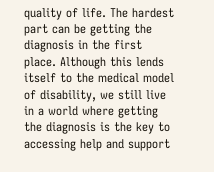quality of life. The hardest part can be getting the diagnosis in the first place. Although this lends itself to the medical model of disability, we still live in a world where getting the diagnosis is the key to accessing help and support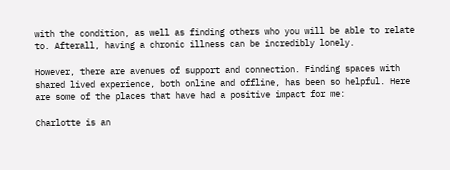with the condition, as well as finding others who you will be able to relate to. Afterall, having a chronic illness can be incredibly lonely.

However, there are avenues of support and connection. Finding spaces with shared lived experience, both online and offline, has been so helpful. Here are some of the places that have had a positive impact for me:

Charlotte is an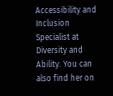Accessibility and Inclusion Specialist at Diversity and Ability. You can also find her on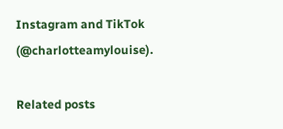Instagram and TikTok (@charlotteamylouise).

Related posts